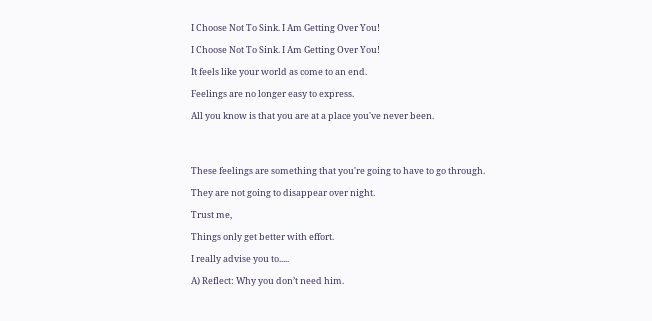I Choose Not To Sink. I Am Getting Over You!

I Choose Not To Sink. I Am Getting Over You!

It feels like your world as come to an end.

Feelings are no longer easy to express.

All you know is that you are at a place you've never been.




These feelings are something that you're going to have to go through.

They are not going to disappear over night.

Trust me,

Things only get better with effort.

I really advise you to.....

A) Reflect: Why you don’t need him.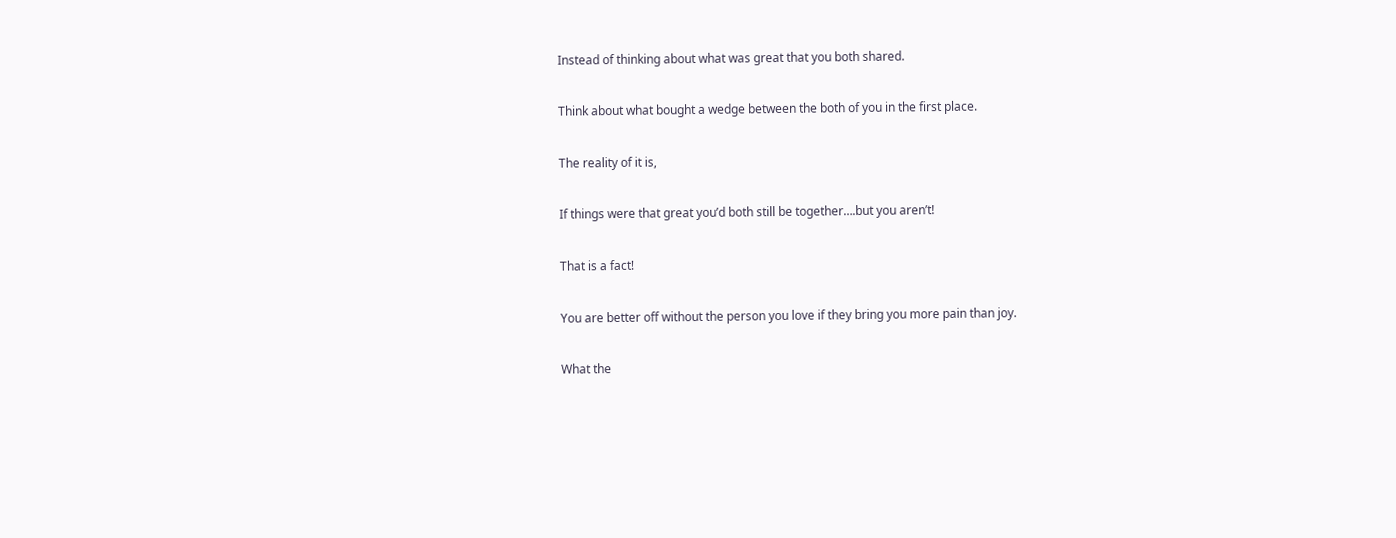Instead of thinking about what was great that you both shared.

Think about what bought a wedge between the both of you in the first place.

The reality of it is,

If things were that great you’d both still be together….but you aren’t!

That is a fact!

You are better off without the person you love if they bring you more pain than joy.

What the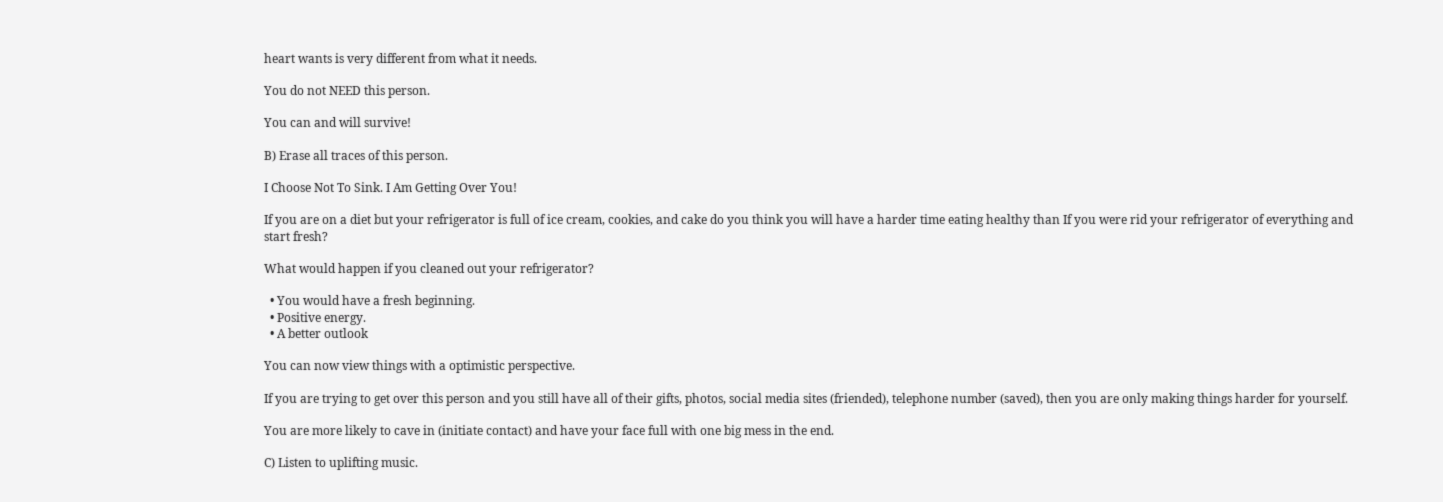heart wants is very different from what it needs.

You do not NEED this person.

You can and will survive!

B) Erase all traces of this person.

I Choose Not To Sink. I Am Getting Over You!

If you are on a diet but your refrigerator is full of ice cream, cookies, and cake do you think you will have a harder time eating healthy than If you were rid your refrigerator of everything and start fresh?

What would happen if you cleaned out your refrigerator?

  • You would have a fresh beginning.
  • Positive energy.
  • A better outlook

You can now view things with a optimistic perspective.

If you are trying to get over this person and you still have all of their gifts, photos, social media sites (friended), telephone number (saved), then you are only making things harder for yourself.

You are more likely to cave in (initiate contact) and have your face full with one big mess in the end.

C) Listen to uplifting music.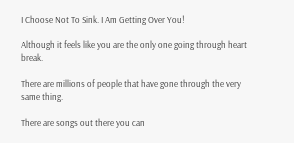I Choose Not To Sink. I Am Getting Over You!

Although it feels like you are the only one going through heart break.

There are millions of people that have gone through the very same thing.

There are songs out there you can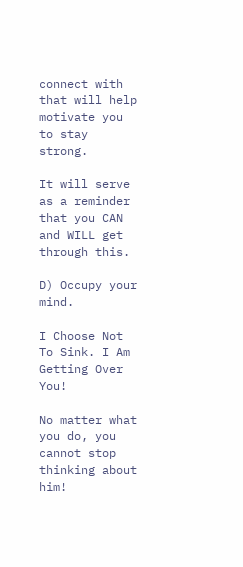connect with that will help motivate you to stay strong.

It will serve as a reminder that you CAN and WILL get through this.

D) Occupy your mind.

I Choose Not To Sink. I Am Getting Over You!

No matter what you do, you cannot stop thinking about him!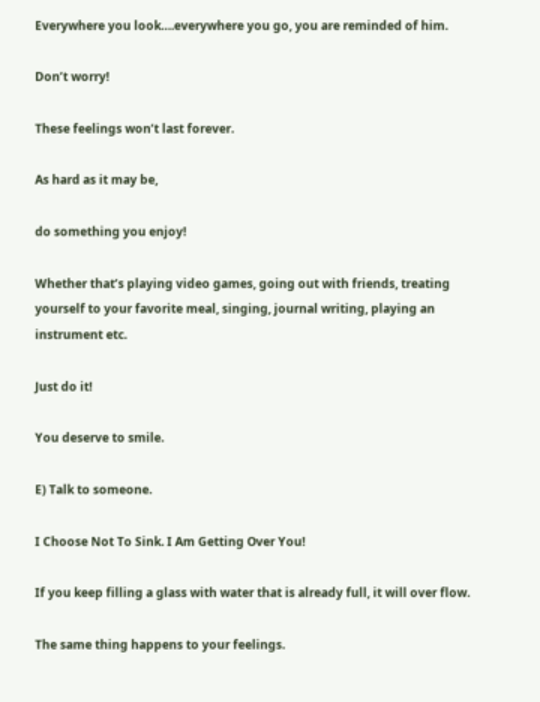Everywhere you look….everywhere you go, you are reminded of him.

Don’t worry!

These feelings won’t last forever.

As hard as it may be,

do something you enjoy!

Whether that’s playing video games, going out with friends, treating yourself to your favorite meal, singing, journal writing, playing an instrument etc.

Just do it!

You deserve to smile.

E) Talk to someone.

I Choose Not To Sink. I Am Getting Over You!

If you keep filling a glass with water that is already full, it will over flow.

The same thing happens to your feelings.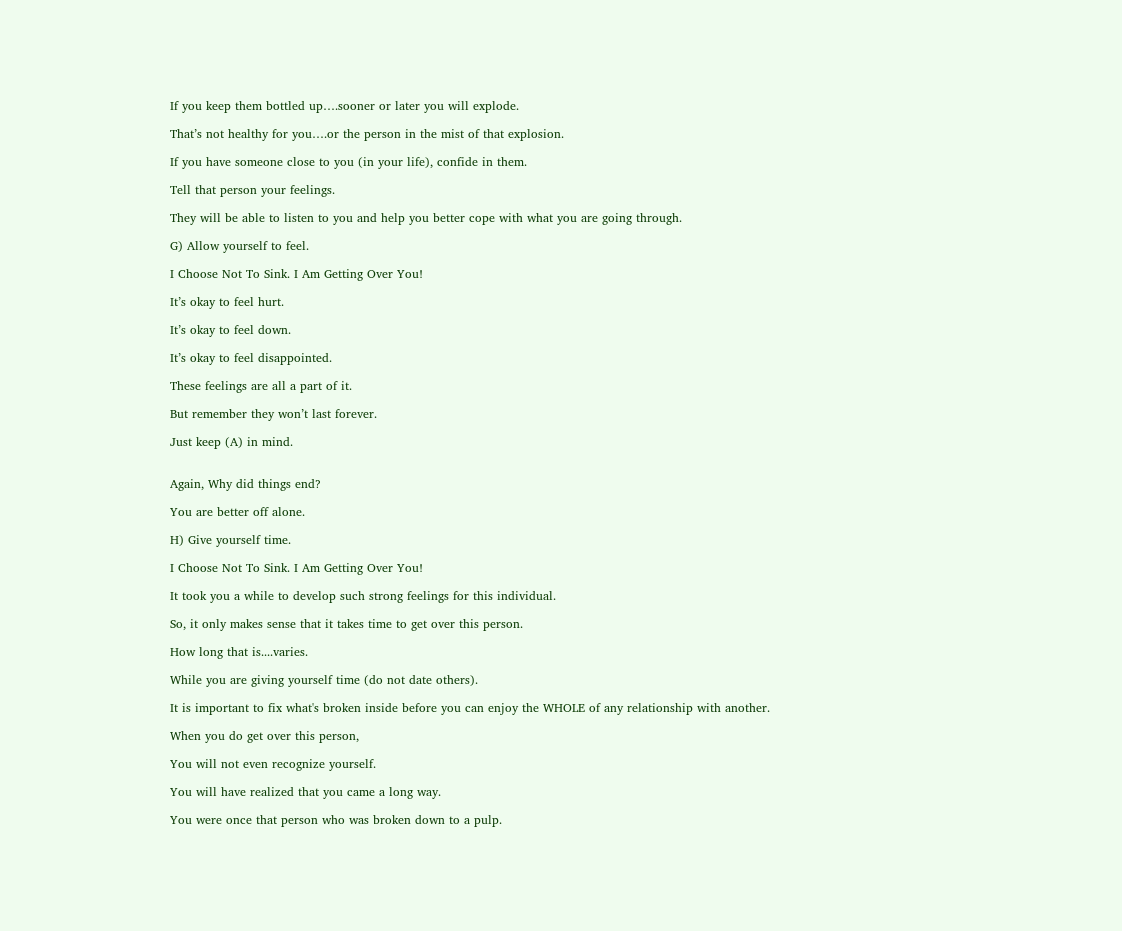If you keep them bottled up….sooner or later you will explode.

That’s not healthy for you….or the person in the mist of that explosion.

If you have someone close to you (in your life), confide in them.

Tell that person your feelings.

They will be able to listen to you and help you better cope with what you are going through.

G) Allow yourself to feel.

I Choose Not To Sink. I Am Getting Over You!

It’s okay to feel hurt.

It’s okay to feel down.

It’s okay to feel disappointed.

These feelings are all a part of it.

But remember they won’t last forever.

Just keep (A) in mind.


Again, Why did things end?

You are better off alone.

H) Give yourself time.

I Choose Not To Sink. I Am Getting Over You!

It took you a while to develop such strong feelings for this individual.

So, it only makes sense that it takes time to get over this person.

How long that is....varies.

While you are giving yourself time (do not date others).

It is important to fix what's broken inside before you can enjoy the WHOLE of any relationship with another.

When you do get over this person,

You will not even recognize yourself.

You will have realized that you came a long way.

You were once that person who was broken down to a pulp.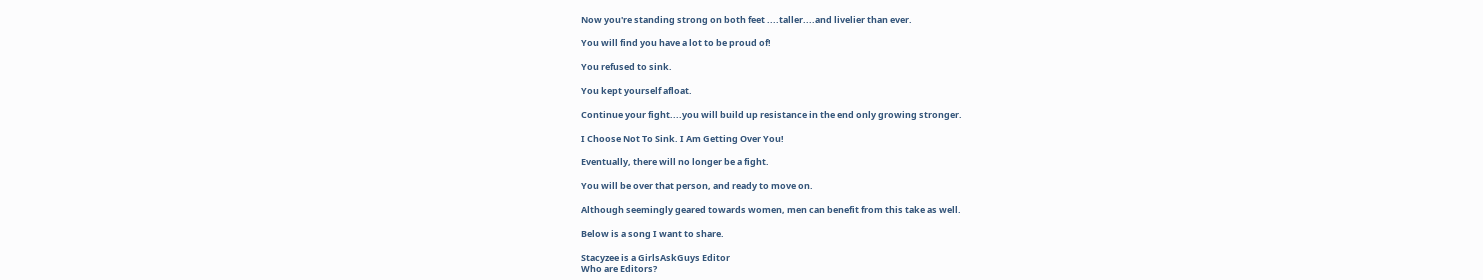Now you're standing strong on both feet ....taller....and livelier than ever.

You will find you have a lot to be proud of!

You refused to sink.

You kept yourself afloat.

Continue your fight....you will build up resistance in the end only growing stronger.

I Choose Not To Sink. I Am Getting Over You!

Eventually, there will no longer be a fight.

You will be over that person, and ready to move on.

Although seemingly geared towards women, men can benefit from this take as well.

Below is a song I want to share.

Stacyzee is a GirlsAskGuys Editor
Who are Editors?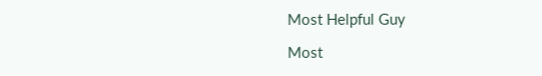Most Helpful Guy

Most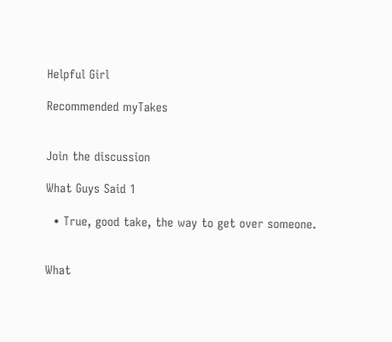Helpful Girl

Recommended myTakes


Join the discussion

What Guys Said 1

  • True, good take, the way to get over someone.


What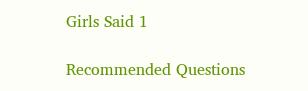Girls Said 1

Recommended Questions